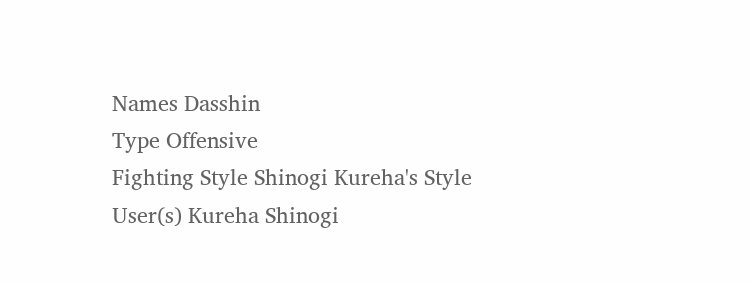Names Dasshin
Type Offensive
Fighting Style Shinogi Kureha's Style
User(s) Kureha Shinogi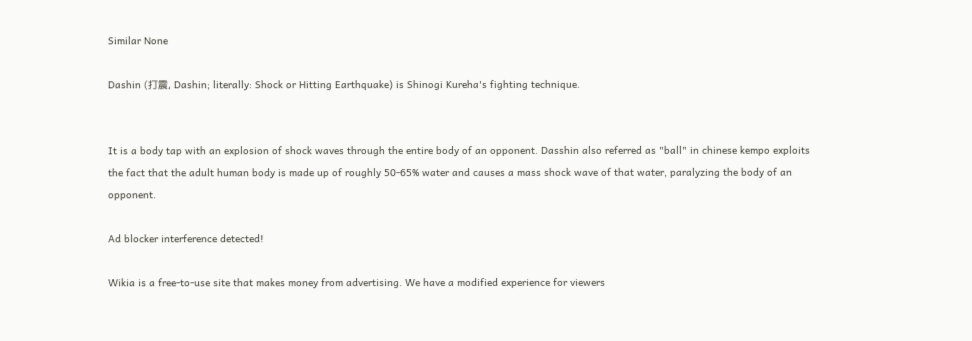Similar None

Dashin (打震, Dashin; literally: Shock or Hitting Earthquake) is Shinogi Kureha's fighting technique.


It is a body tap with an explosion of shock waves through the entire body of an opponent. Dasshin also referred as "ball" in chinese kempo exploits the fact that the adult human body is made up of roughly 50-65% water and causes a mass shock wave of that water, paralyzing the body of an opponent.

Ad blocker interference detected!

Wikia is a free-to-use site that makes money from advertising. We have a modified experience for viewers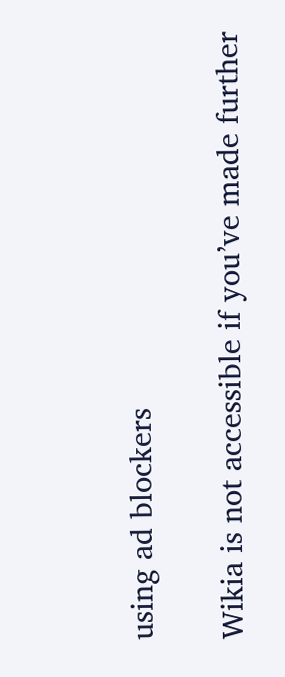using ad blockers

Wikia is not accessible if you’ve made further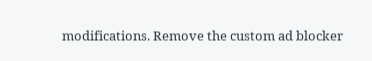modifications. Remove the custom ad blocker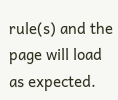rule(s) and the page will load as expected.